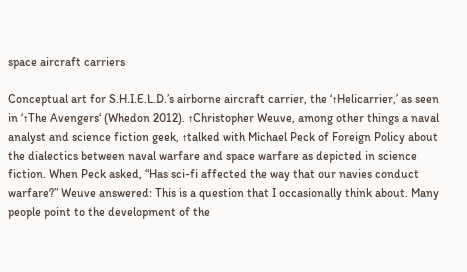space aircraft carriers

Conceptual art for S.H.I.E.L.D.’s airborne aircraft carrier, the ‘↑Helicarrier,’ as seen in ‘↑The Avengers‘ (Whedon 2012). ↑Christopher Weuve, among other things a naval analyst and science fiction geek, ↑talked with Michael Peck of Foreign Policy about the dialectics between naval warfare and space warfare as depicted in science fiction. When Peck asked, “Has sci-fi affected the way that our navies conduct warfare?” Weuve answered: This is a question that I occasionally think about. Many people point to the development of the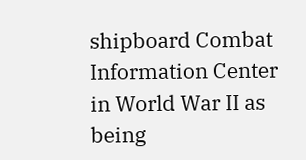shipboard Combat Information Center in World War II as being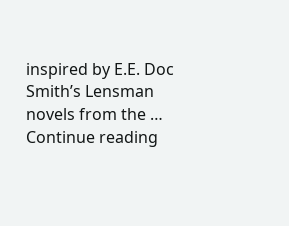inspired by E.E. Doc Smith’s Lensman novels from the … Continue reading